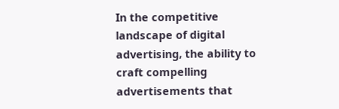In the competitive landscape of digital advertising, the ability to craft compelling advertisements that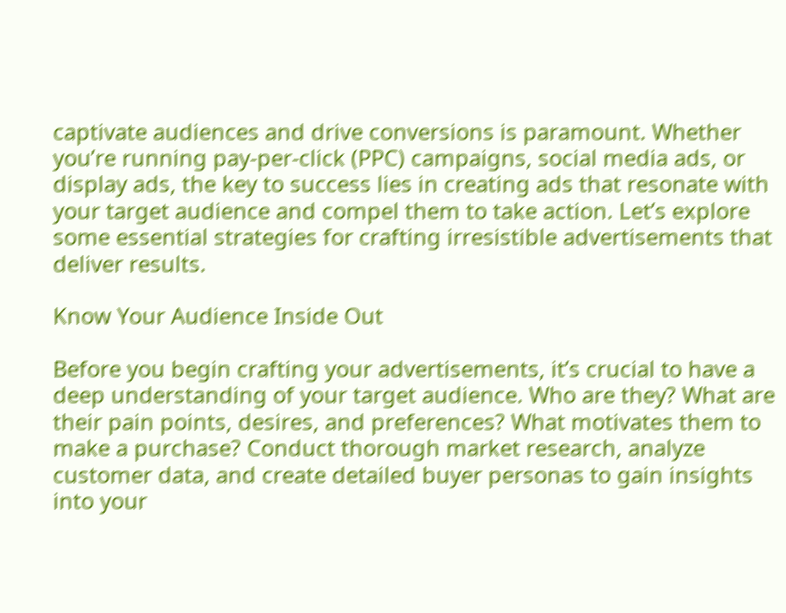captivate audiences and drive conversions is paramount. Whether you’re running pay-per-click (PPC) campaigns, social media ads, or display ads, the key to success lies in creating ads that resonate with your target audience and compel them to take action. Let’s explore some essential strategies for crafting irresistible advertisements that deliver results.

Know Your Audience Inside Out

Before you begin crafting your advertisements, it’s crucial to have a deep understanding of your target audience. Who are they? What are their pain points, desires, and preferences? What motivates them to make a purchase? Conduct thorough market research, analyze customer data, and create detailed buyer personas to gain insights into your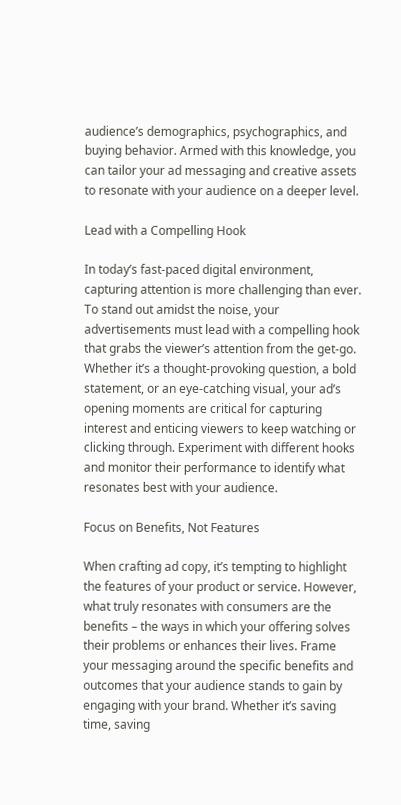audience’s demographics, psychographics, and buying behavior. Armed with this knowledge, you can tailor your ad messaging and creative assets to resonate with your audience on a deeper level.

Lead with a Compelling Hook

In today’s fast-paced digital environment, capturing attention is more challenging than ever. To stand out amidst the noise, your advertisements must lead with a compelling hook that grabs the viewer’s attention from the get-go. Whether it’s a thought-provoking question, a bold statement, or an eye-catching visual, your ad’s opening moments are critical for capturing interest and enticing viewers to keep watching or clicking through. Experiment with different hooks and monitor their performance to identify what resonates best with your audience.

Focus on Benefits, Not Features

When crafting ad copy, it’s tempting to highlight the features of your product or service. However, what truly resonates with consumers are the benefits – the ways in which your offering solves their problems or enhances their lives. Frame your messaging around the specific benefits and outcomes that your audience stands to gain by engaging with your brand. Whether it’s saving time, saving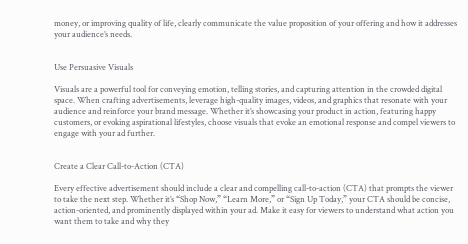money, or improving quality of life, clearly communicate the value proposition of your offering and how it addresses your audience’s needs.


Use Persuasive Visuals

Visuals are a powerful tool for conveying emotion, telling stories, and capturing attention in the crowded digital space. When crafting advertisements, leverage high-quality images, videos, and graphics that resonate with your audience and reinforce your brand message. Whether it’s showcasing your product in action, featuring happy customers, or evoking aspirational lifestyles, choose visuals that evoke an emotional response and compel viewers to engage with your ad further.


Create a Clear Call-to-Action (CTA)

Every effective advertisement should include a clear and compelling call-to-action (CTA) that prompts the viewer to take the next step. Whether it’s “Shop Now,” “Learn More,” or “Sign Up Today,” your CTA should be concise, action-oriented, and prominently displayed within your ad. Make it easy for viewers to understand what action you want them to take and why they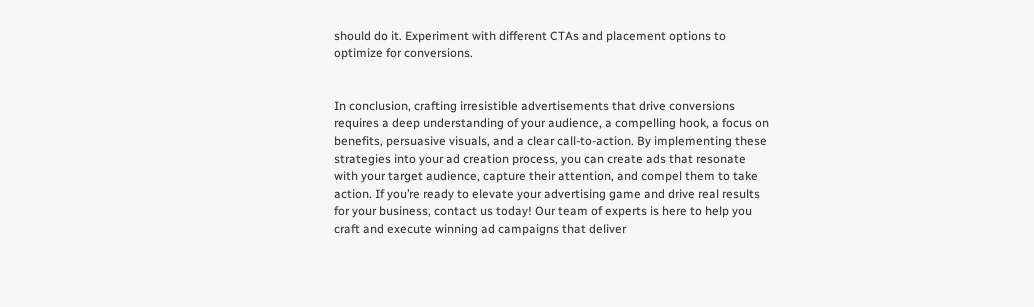should do it. Experiment with different CTAs and placement options to optimize for conversions.


In conclusion, crafting irresistible advertisements that drive conversions requires a deep understanding of your audience, a compelling hook, a focus on benefits, persuasive visuals, and a clear call-to-action. By implementing these strategies into your ad creation process, you can create ads that resonate with your target audience, capture their attention, and compel them to take action. If you’re ready to elevate your advertising game and drive real results for your business, contact us today! Our team of experts is here to help you craft and execute winning ad campaigns that deliver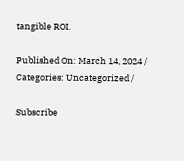tangible ROI.

Published On: March 14, 2024 / Categories: Uncategorized /

Subscribe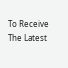To Receive The Latest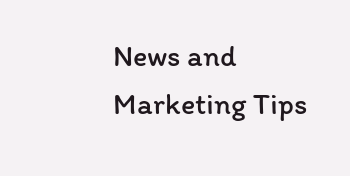News and Marketing Tips